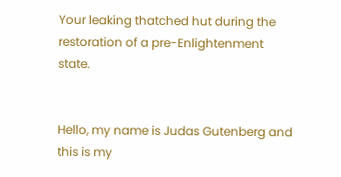Your leaking thatched hut during the restoration of a pre-Enlightenment state.


Hello, my name is Judas Gutenberg and this is my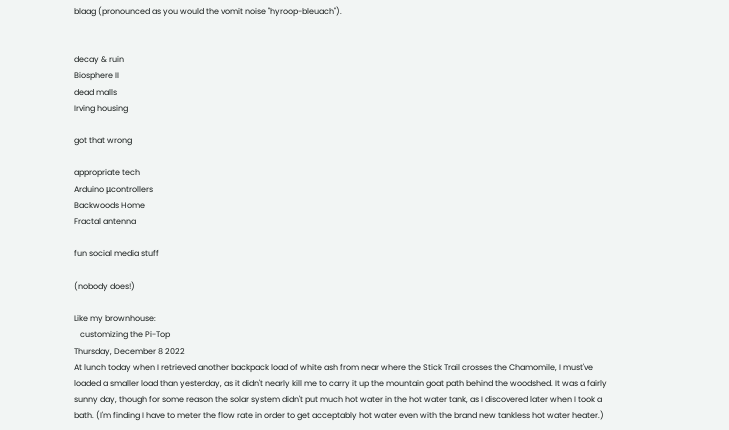blaag (pronounced as you would the vomit noise "hyroop-bleuach").


decay & ruin
Biosphere II
dead malls
Irving housing

got that wrong

appropriate tech
Arduino μcontrollers
Backwoods Home
Fractal antenna

fun social media stuff

(nobody does!)

Like my brownhouse:
   customizing the Pi-Top
Thursday, December 8 2022
At lunch today when I retrieved another backpack load of white ash from near where the Stick Trail crosses the Chamomile, I must've loaded a smaller load than yesterday, as it didn't nearly kill me to carry it up the mountain goat path behind the woodshed. It was a fairly sunny day, though for some reason the solar system didn't put much hot water in the hot water tank, as I discovered later when I took a bath. (I'm finding I have to meter the flow rate in order to get acceptably hot water even with the brand new tankless hot water heater.)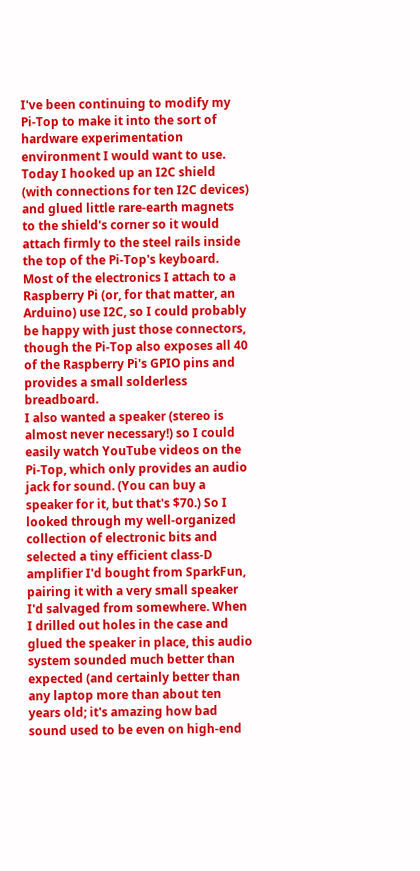I've been continuing to modify my Pi-Top to make it into the sort of hardware experimentation environment I would want to use. Today I hooked up an I2C shield (with connections for ten I2C devices) and glued little rare-earth magnets to the shield's corner so it would attach firmly to the steel rails inside the top of the Pi-Top's keyboard. Most of the electronics I attach to a Raspberry Pi (or, for that matter, an Arduino) use I2C, so I could probably be happy with just those connectors, though the Pi-Top also exposes all 40 of the Raspberry Pi's GPIO pins and provides a small solderless breadboard.
I also wanted a speaker (stereo is almost never necessary!) so I could easily watch YouTube videos on the Pi-Top, which only provides an audio jack for sound. (You can buy a speaker for it, but that's $70.) So I looked through my well-organized collection of electronic bits and selected a tiny efficient class-D amplifier I'd bought from SparkFun, pairing it with a very small speaker I'd salvaged from somewhere. When I drilled out holes in the case and glued the speaker in place, this audio system sounded much better than expected (and certainly better than any laptop more than about ten years old; it's amazing how bad sound used to be even on high-end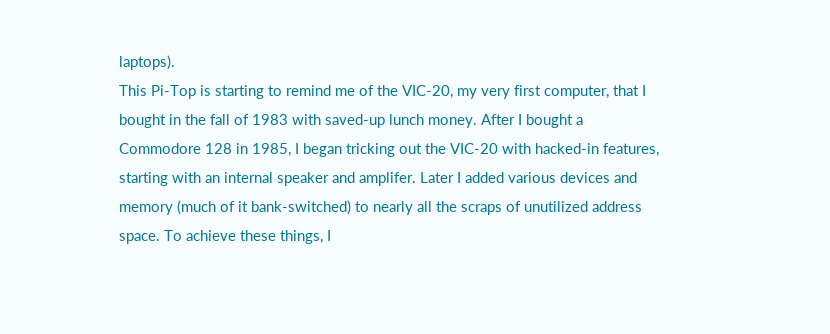laptops).
This Pi-Top is starting to remind me of the VIC-20, my very first computer, that I bought in the fall of 1983 with saved-up lunch money. After I bought a Commodore 128 in 1985, I began tricking out the VIC-20 with hacked-in features, starting with an internal speaker and amplifer. Later I added various devices and memory (much of it bank-switched) to nearly all the scraps of unutilized address space. To achieve these things, I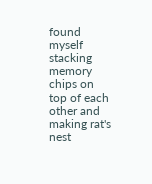found myself stacking memory chips on top of each other and making rat's nest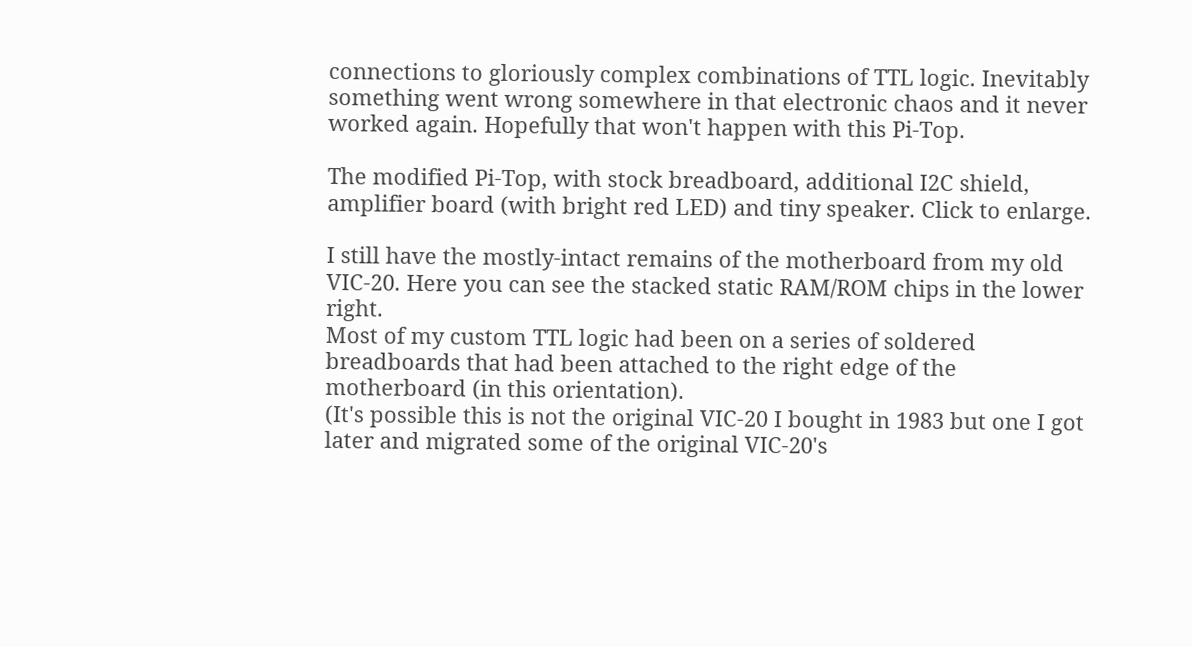connections to gloriously complex combinations of TTL logic. Inevitably something went wrong somewhere in that electronic chaos and it never worked again. Hopefully that won't happen with this Pi-Top.

The modified Pi-Top, with stock breadboard, additional I2C shield, amplifier board (with bright red LED) and tiny speaker. Click to enlarge.

I still have the mostly-intact remains of the motherboard from my old VIC-20. Here you can see the stacked static RAM/ROM chips in the lower right.
Most of my custom TTL logic had been on a series of soldered breadboards that had been attached to the right edge of the motherboard (in this orientation).
(It's possible this is not the original VIC-20 I bought in 1983 but one I got later and migrated some of the original VIC-20's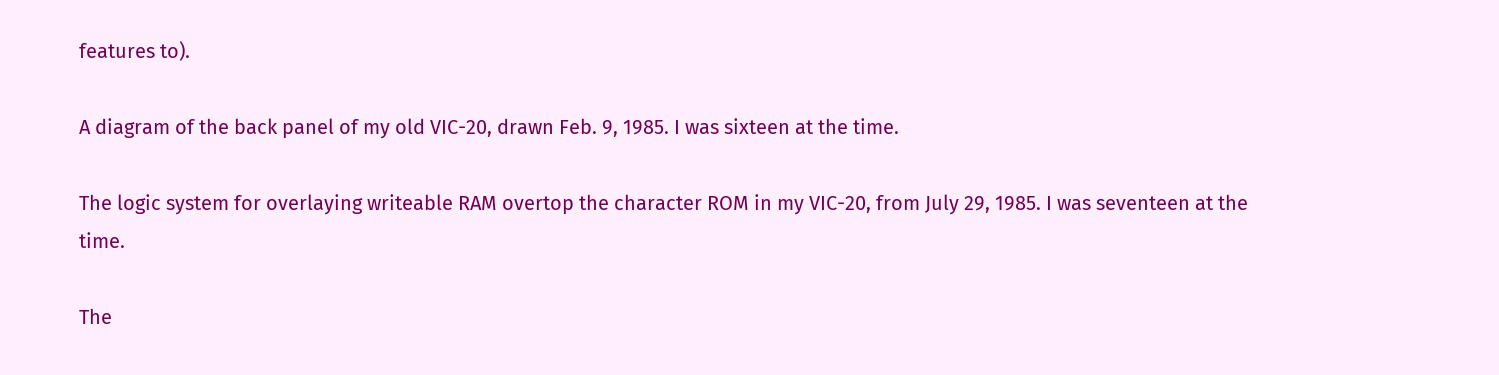features to).

A diagram of the back panel of my old VIC-20, drawn Feb. 9, 1985. I was sixteen at the time.

The logic system for overlaying writeable RAM overtop the character ROM in my VIC-20, from July 29, 1985. I was seventeen at the time.

The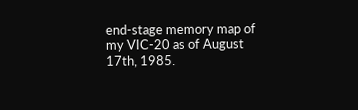end-stage memory map of my VIC-20 as of August 17th, 1985.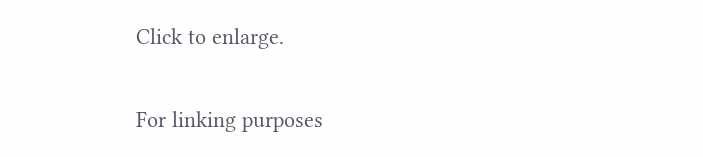Click to enlarge.

For linking purposes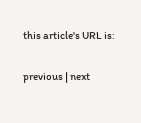this article's URL is:

previous | next